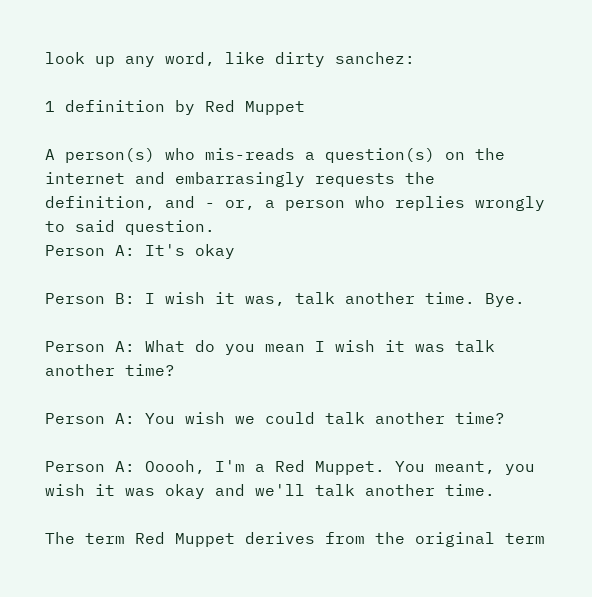look up any word, like dirty sanchez:

1 definition by Red Muppet

A person(s) who mis-reads a question(s) on the internet and embarrasingly requests the definition, and - or, a person who replies wrongly to said question.
Person A: It's okay

Person B: I wish it was, talk another time. Bye.

Person A: What do you mean I wish it was talk another time?

Person A: You wish we could talk another time?

Person A: Ooooh, I'm a Red Muppet. You meant, you wish it was okay and we'll talk another time.

The term Red Muppet derives from the original term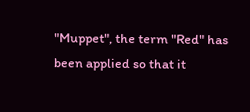"Muppet", the term "Red" has been applied so that it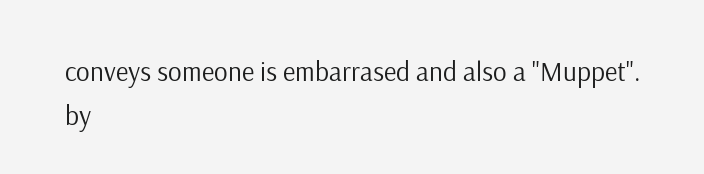conveys someone is embarrased and also a "Muppet".
by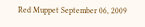Red Muppet September 06, 2009